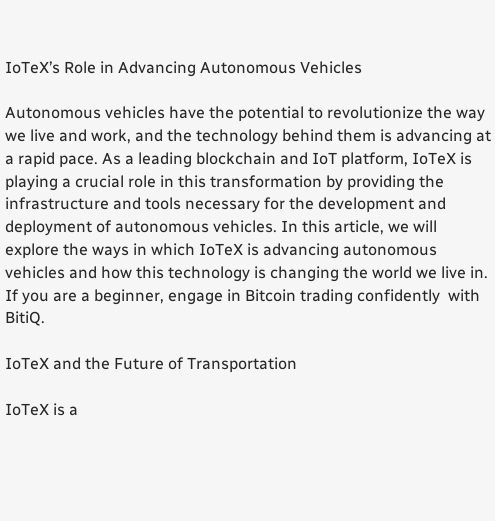IoTeX’s Role in Advancing Autonomous Vehicles

Autonomous vehicles have the potential to revolutionize the way we live and work, and the technology behind them is advancing at a rapid pace. As a leading blockchain and IoT platform, IoTeX is playing a crucial role in this transformation by providing the infrastructure and tools necessary for the development and deployment of autonomous vehicles. In this article, we will explore the ways in which IoTeX is advancing autonomous vehicles and how this technology is changing the world we live in. If you are a beginner, engage in Bitcoin trading confidently  with BitiQ.

IoTeX and the Future of Transportation

IoTeX is a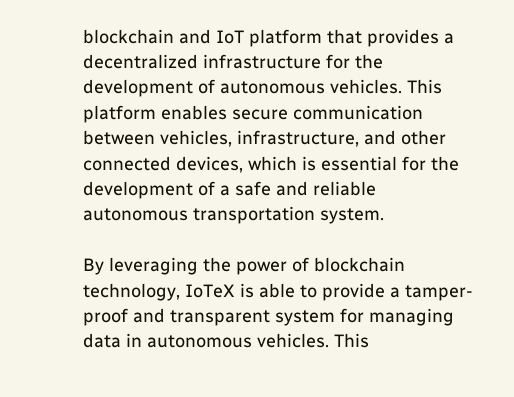blockchain and IoT platform that provides a decentralized infrastructure for the development of autonomous vehicles. This platform enables secure communication between vehicles, infrastructure, and other connected devices, which is essential for the development of a safe and reliable autonomous transportation system.

By leveraging the power of blockchain technology, IoTeX is able to provide a tamper-proof and transparent system for managing data in autonomous vehicles. This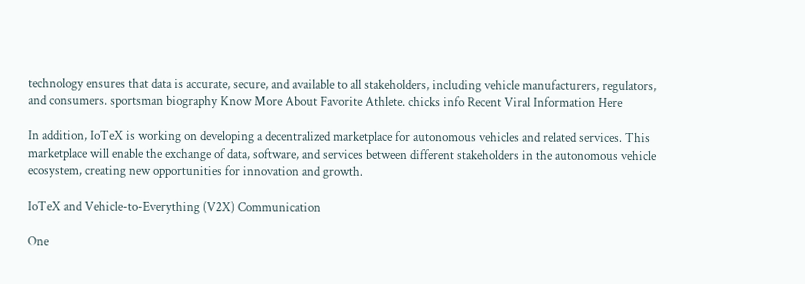technology ensures that data is accurate, secure, and available to all stakeholders, including vehicle manufacturers, regulators, and consumers. sportsman biography Know More About Favorite Athlete. chicks info Recent Viral Information Here

In addition, IoTeX is working on developing a decentralized marketplace for autonomous vehicles and related services. This marketplace will enable the exchange of data, software, and services between different stakeholders in the autonomous vehicle ecosystem, creating new opportunities for innovation and growth.

IoTeX and Vehicle-to-Everything (V2X) Communication

One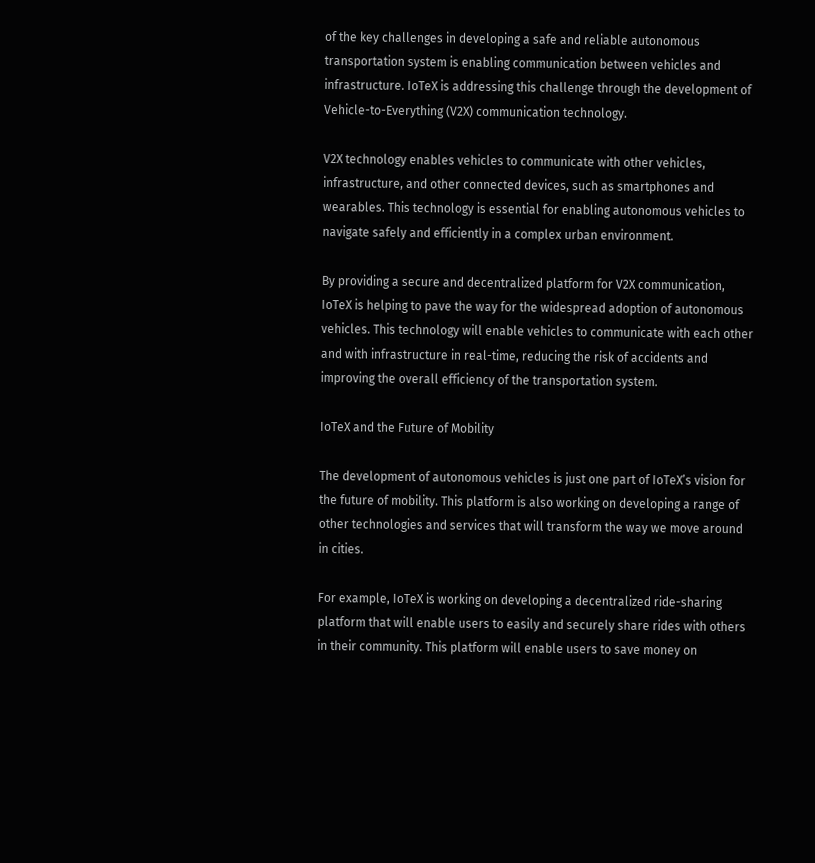of the key challenges in developing a safe and reliable autonomous transportation system is enabling communication between vehicles and infrastructure. IoTeX is addressing this challenge through the development of Vehicle-to-Everything (V2X) communication technology.

V2X technology enables vehicles to communicate with other vehicles, infrastructure, and other connected devices, such as smartphones and wearables. This technology is essential for enabling autonomous vehicles to navigate safely and efficiently in a complex urban environment.

By providing a secure and decentralized platform for V2X communication, IoTeX is helping to pave the way for the widespread adoption of autonomous vehicles. This technology will enable vehicles to communicate with each other and with infrastructure in real-time, reducing the risk of accidents and improving the overall efficiency of the transportation system.

IoTeX and the Future of Mobility

The development of autonomous vehicles is just one part of IoTeX’s vision for the future of mobility. This platform is also working on developing a range of other technologies and services that will transform the way we move around in cities.

For example, IoTeX is working on developing a decentralized ride-sharing platform that will enable users to easily and securely share rides with others in their community. This platform will enable users to save money on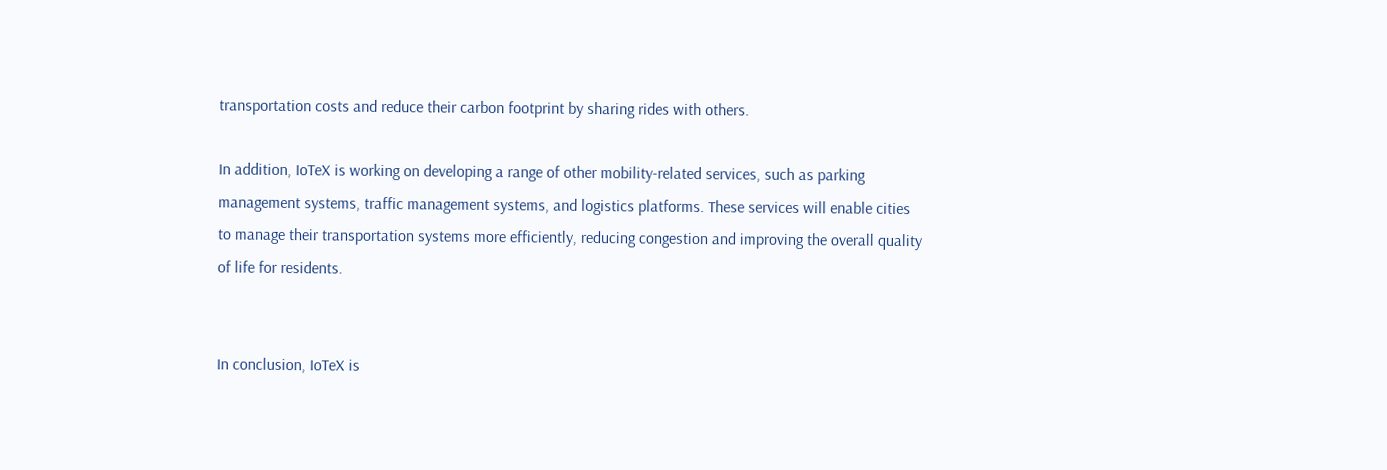transportation costs and reduce their carbon footprint by sharing rides with others.

In addition, IoTeX is working on developing a range of other mobility-related services, such as parking management systems, traffic management systems, and logistics platforms. These services will enable cities to manage their transportation systems more efficiently, reducing congestion and improving the overall quality of life for residents.


In conclusion, IoTeX is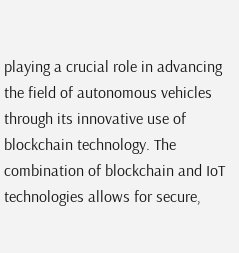playing a crucial role in advancing the field of autonomous vehicles through its innovative use of blockchain technology. The combination of blockchain and IoT technologies allows for secure,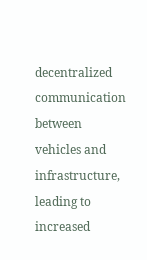decentralized communication between vehicles and infrastructure, leading to increased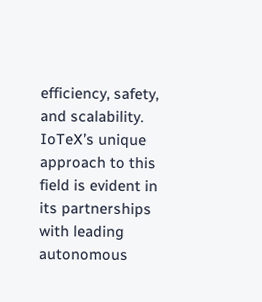efficiency, safety, and scalability. IoTeX’s unique approach to this field is evident in its partnerships with leading autonomous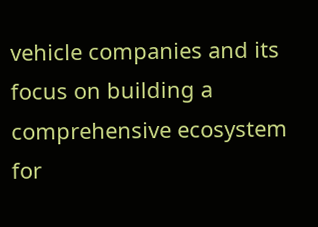vehicle companies and its focus on building a comprehensive ecosystem for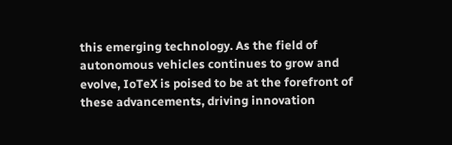this emerging technology. As the field of autonomous vehicles continues to grow and evolve, IoTeX is poised to be at the forefront of these advancements, driving innovation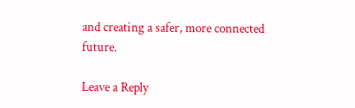and creating a safer, more connected future.

Leave a Reply